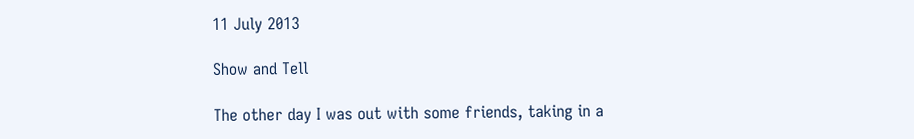11 July 2013

Show and Tell

The other day I was out with some friends, taking in a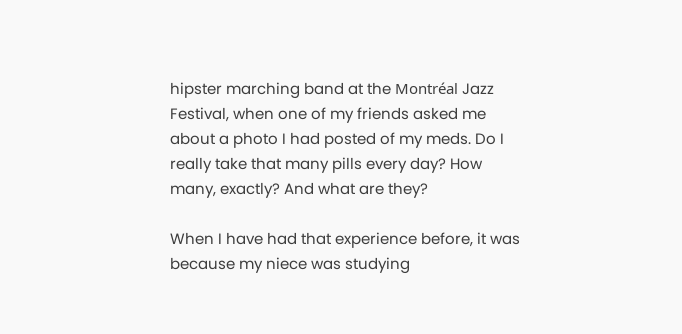hipster marching band at the Montréal Jazz Festival, when one of my friends asked me about a photo I had posted of my meds. Do I really take that many pills every day? How many, exactly? And what are they?

When I have had that experience before, it was because my niece was studying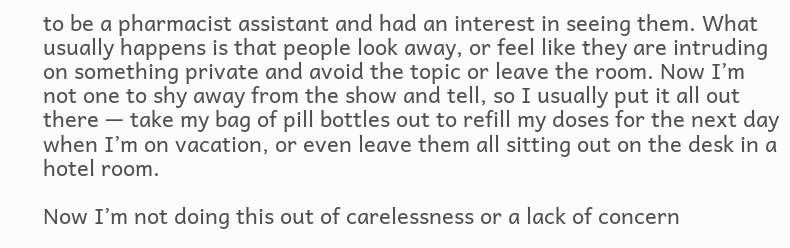to be a pharmacist assistant and had an interest in seeing them. What usually happens is that people look away, or feel like they are intruding on something private and avoid the topic or leave the room. Now I’m not one to shy away from the show and tell, so I usually put it all out there — take my bag of pill bottles out to refill my doses for the next day when I’m on vacation, or even leave them all sitting out on the desk in a hotel room.

Now I’m not doing this out of carelessness or a lack of concern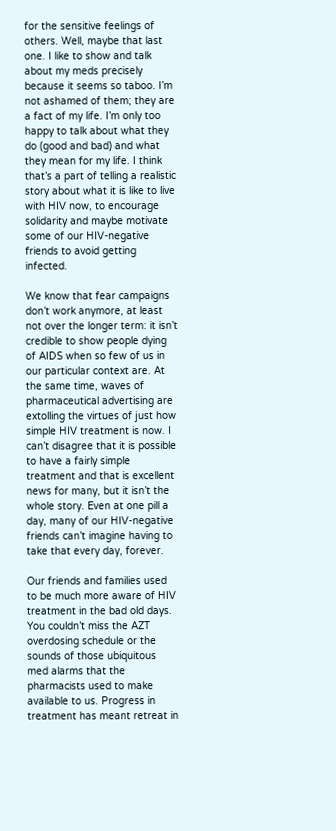for the sensitive feelings of others. Well, maybe that last one. I like to show and talk about my meds precisely because it seems so taboo. I’m not ashamed of them; they are a fact of my life. I’m only too happy to talk about what they do (good and bad) and what they mean for my life. I think that’s a part of telling a realistic story about what it is like to live with HIV now, to encourage solidarity and maybe motivate some of our HIV-negative friends to avoid getting infected.

We know that fear campaigns don’t work anymore, at least not over the longer term: it isn’t credible to show people dying of AIDS when so few of us in our particular context are. At the same time, waves of pharmaceutical advertising are extolling the virtues of just how simple HIV treatment is now. I can’t disagree that it is possible to have a fairly simple treatment and that is excellent news for many, but it isn’t the whole story. Even at one pill a day, many of our HIV-negative friends can’t imagine having to take that every day, forever.

Our friends and families used to be much more aware of HIV treatment in the bad old days. You couldn’t miss the AZT overdosing schedule or the sounds of those ubiquitous med alarms that the pharmacists used to make available to us. Progress in treatment has meant retreat in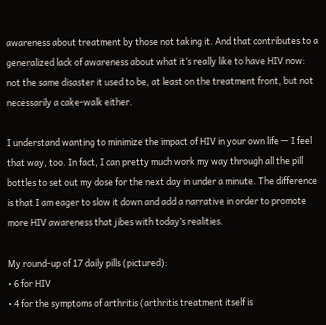awareness about treatment by those not taking it. And that contributes to a generalized lack of awareness about what it’s really like to have HIV now: not the same disaster it used to be, at least on the treatment front, but not necessarily a cake-walk either.

I understand wanting to minimize the impact of HIV in your own life — I feel that way, too. In fact, I can pretty much work my way through all the pill bottles to set out my dose for the next day in under a minute. The difference is that I am eager to slow it down and add a narrative in order to promote more HIV awareness that jibes with today’s realities.

My round-up of 17 daily pills (pictured):
• 6 for HIV
• 4 for the symptoms of arthritis (arthritis treatment itself is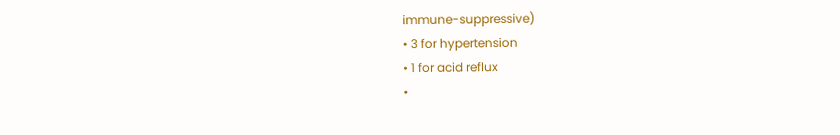immune-suppressive)
• 3 for hypertension
• 1 for acid reflux
•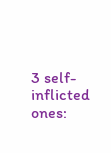3 self-inflicted ones: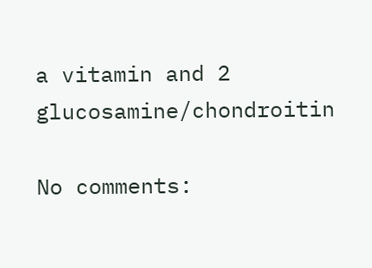a vitamin and 2 glucosamine/chondroitin

No comments: